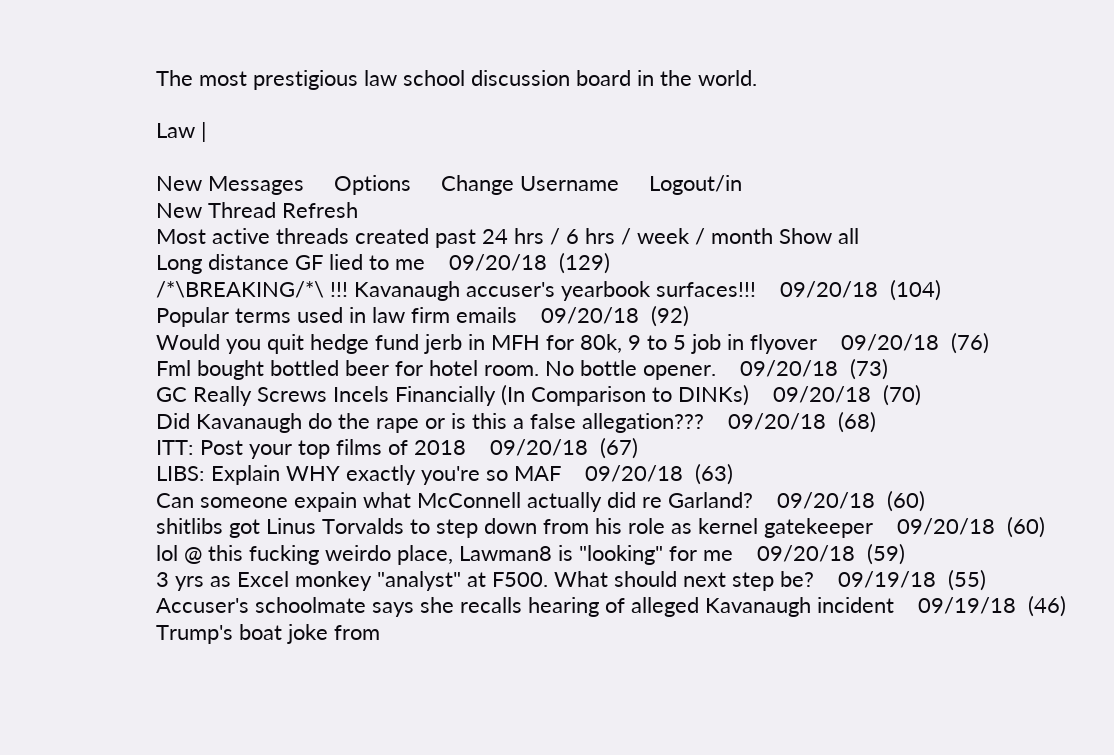The most prestigious law school discussion board in the world.

Law |

New Messages     Options     Change Username     Logout/in
New Thread Refresh
Most active threads created past 24 hrs / 6 hrs / week / month Show all
Long distance GF lied to me    09/20/18  (129)
/*\BREAKING/*\ !!! Kavanaugh accuser's yearbook surfaces!!!    09/20/18  (104)
Popular terms used in law firm emails    09/20/18  (92)
Would you quit hedge fund jerb in MFH for 80k, 9 to 5 job in flyover    09/20/18  (76)
Fml bought bottled beer for hotel room. No bottle opener.    09/20/18  (73)
GC Really Screws Incels Financially (In Comparison to DINKs)    09/20/18  (70)
Did Kavanaugh do the rape or is this a false allegation???    09/20/18  (68)
ITT: Post your top films of 2018    09/20/18  (67)
LIBS: Explain WHY exactly you're so MAF    09/20/18  (63)
Can someone expain what McConnell actually did re Garland?    09/20/18  (60)
shitlibs got Linus Torvalds to step down from his role as kernel gatekeeper    09/20/18  (60)
lol @ this fucking weirdo place, Lawman8 is "looking" for me    09/20/18  (59)
3 yrs as Excel monkey "analyst" at F500. What should next step be?    09/19/18  (55)
Accuser's schoolmate says she recalls hearing of alleged Kavanaugh incident    09/19/18  (46)
Trump's boat joke from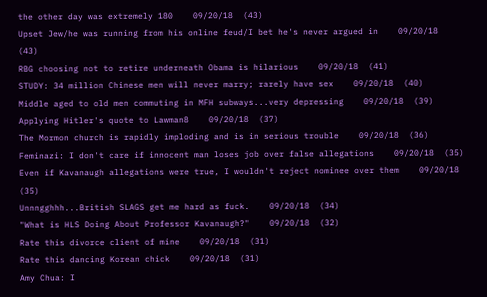the other day was extremely 180    09/20/18  (43)
Upset Jew/he was running from his online feud/I bet he's never argued in    09/20/18  (43)
RBG choosing not to retire underneath Obama is hilarious    09/20/18  (41)
STUDY: 34 million Chinese men will never marry; rarely have sex    09/20/18  (40)
Middle aged to old men commuting in MFH subways...very depressing    09/20/18  (39)
Applying Hitler's quote to Lawman8    09/20/18  (37)
The Mormon church is rapidly imploding and is in serious trouble    09/20/18  (36)
Feminazi: I don't care if innocent man loses job over false allegations    09/20/18  (35)
Even if Kavanaugh allegations were true, I wouldn't reject nominee over them    09/20/18  (35)
Unnngghhh...British SLAGS get me hard as fuck.    09/20/18  (34)
"What is HLS Doing About Professor Kavanaugh?"    09/20/18  (32)
Rate this divorce client of mine    09/20/18  (31)
Rate this dancing Korean chick    09/20/18  (31)
Amy Chua: I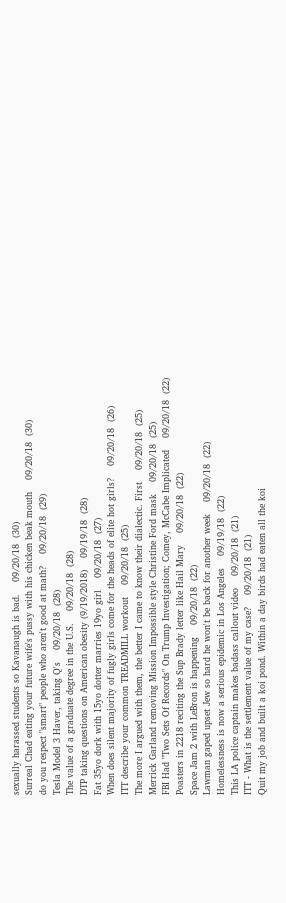sexually harassed students so Kavanaugh is bad.    09/20/18  (30)
Surreal Chad eating your future wife's pussy with his chicken beak mouth    09/20/18  (30)
do you respect "smart" people who aren't good at math?    09/20/18  (29)
Tesla Model 3 Haver, taking Q's    09/20/18  (28)
The value of a graduate degree in the U.S.    09/20/18  (28)
DTP taking questions on American obesity (9/19/2018)    09/19/18  (28)
Fat 35yo dork with 15yo dotter marries 19yo girl    09/20/18  (27)
When does silent majority of fugly girls come for the heads of elite hot girls?    09/20/18  (26)
ITT describe your common TREADMILL workout    09/20/18  (25)
The more I argued with them, the better I came to know their dialectic. First    09/20/18  (25)
Merrick Garland removing Mission Impossible style Christine Ford mask    09/20/18  (25)
FBI Had "Two Sets Of Records" On Trump Investigation; Comey, McCabe Implicated    09/20/18  (22)
Poasters in 2218 reciting the Sup Brady letter like Hail Mary    09/20/18  (22)
Space Jam 2 with LeBron is happening    09/20/18  (22)
Lawman gaped upset Jew so hard he won't be back for another week    09/20/18  (22)
Homelessness is now a serious epidemic in Los Angeles    09/19/18  (22)
This LA police captain makes badass callout video    09/20/18  (21)
ITT - What is the settlement value of my case?    09/20/18  (21)
Quit my job and built a koi pond. Within a day birds had eaten all the koi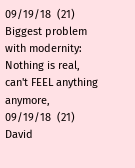09/19/18  (21)
Biggest problem with modernity: Nothing is real, can't FEEL anything anymore,    09/19/18  (21)
David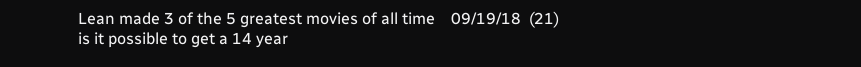Lean made 3 of the 5 greatest movies of all time    09/19/18  (21)
is it possible to get a 14 year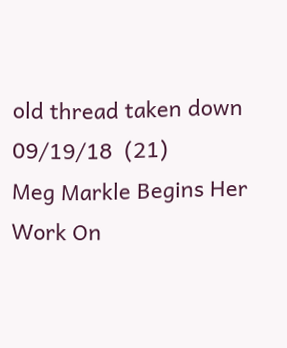old thread taken down    09/19/18  (21)
Meg Markle Begins Her Work On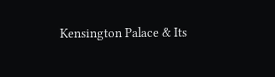Kensington Palace & Its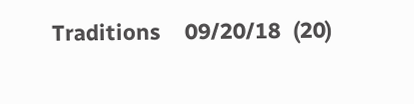Traditions    09/20/18  (20)